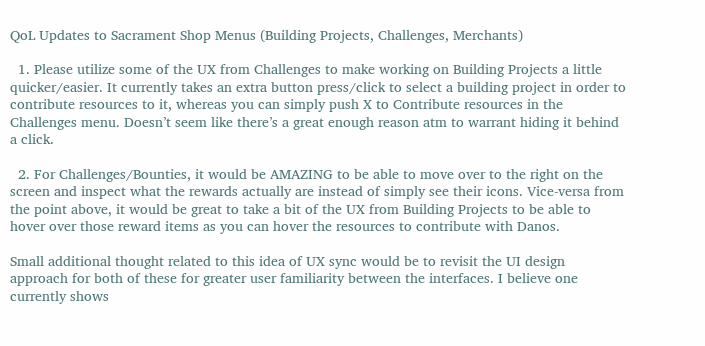QoL Updates to Sacrament Shop Menus (Building Projects, Challenges, Merchants)

  1. Please utilize some of the UX from Challenges to make working on Building Projects a little quicker/easier. It currently takes an extra button press/click to select a building project in order to contribute resources to it, whereas you can simply push X to Contribute resources in the Challenges menu. Doesn’t seem like there’s a great enough reason atm to warrant hiding it behind a click.

  2. For Challenges/Bounties, it would be AMAZING to be able to move over to the right on the screen and inspect what the rewards actually are instead of simply see their icons. Vice-versa from the point above, it would be great to take a bit of the UX from Building Projects to be able to hover over those reward items as you can hover the resources to contribute with Danos.

Small additional thought related to this idea of UX sync would be to revisit the UI design approach for both of these for greater user familiarity between the interfaces. I believe one currently shows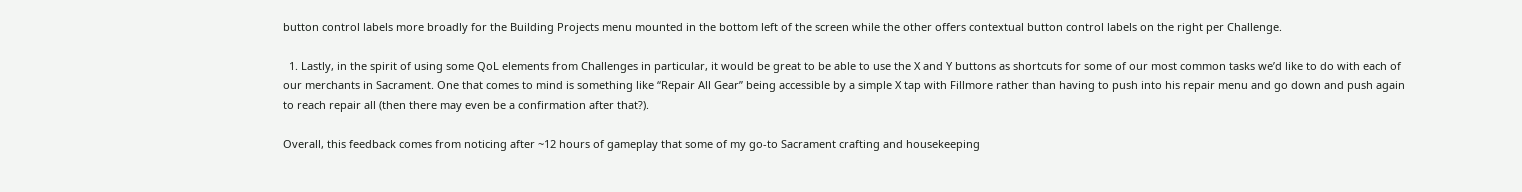button control labels more broadly for the Building Projects menu mounted in the bottom left of the screen while the other offers contextual button control labels on the right per Challenge.

  1. Lastly, in the spirit of using some QoL elements from Challenges in particular, it would be great to be able to use the X and Y buttons as shortcuts for some of our most common tasks we’d like to do with each of our merchants in Sacrament. One that comes to mind is something like “Repair All Gear” being accessible by a simple X tap with Fillmore rather than having to push into his repair menu and go down and push again to reach repair all (then there may even be a confirmation after that?).

Overall, this feedback comes from noticing after ~12 hours of gameplay that some of my go-to Sacrament crafting and housekeeping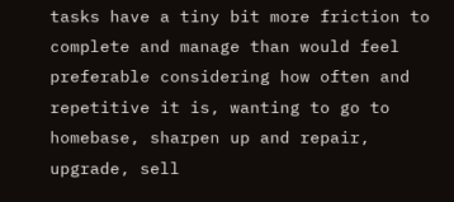tasks have a tiny bit more friction to complete and manage than would feel preferable considering how often and repetitive it is, wanting to go to homebase, sharpen up and repair, upgrade, sell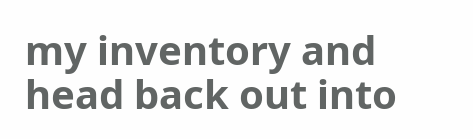my inventory and head back out into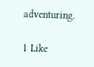adventuring.

1 Like